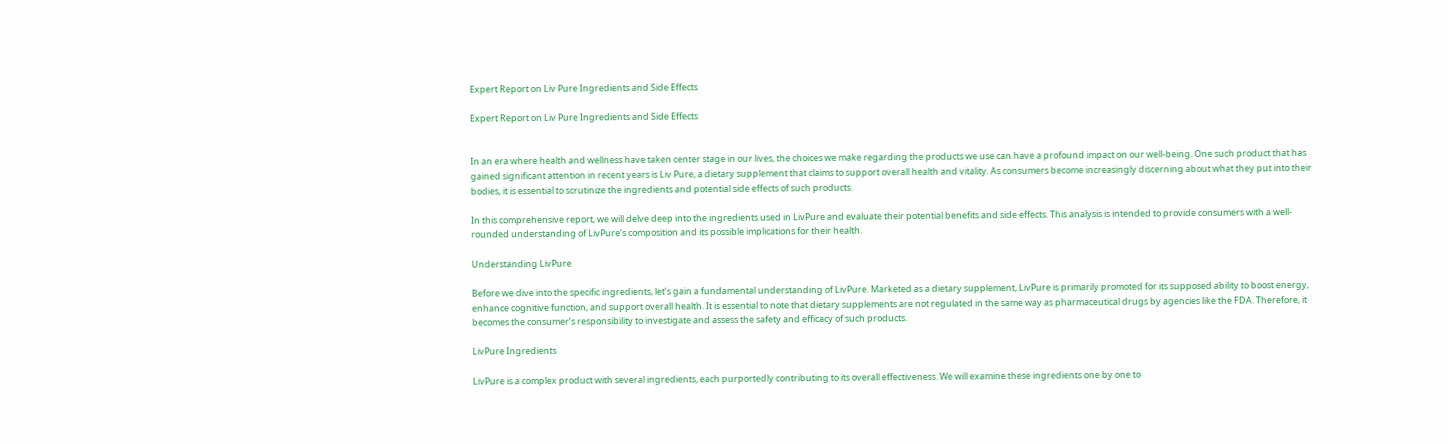Expert Report on Liv Pure Ingredients and Side Effects

Expert Report on Liv Pure Ingredients and Side Effects


In an era where health and wellness have taken center stage in our lives, the choices we make regarding the products we use can have a profound impact on our well-being. One such product that has gained significant attention in recent years is Liv Pure, a dietary supplement that claims to support overall health and vitality. As consumers become increasingly discerning about what they put into their bodies, it is essential to scrutinize the ingredients and potential side effects of such products.

In this comprehensive report, we will delve deep into the ingredients used in LivPure and evaluate their potential benefits and side effects. This analysis is intended to provide consumers with a well-rounded understanding of LivPure’s composition and its possible implications for their health.

Understanding LivPure

Before we dive into the specific ingredients, let’s gain a fundamental understanding of LivPure. Marketed as a dietary supplement, LivPure is primarily promoted for its supposed ability to boost energy, enhance cognitive function, and support overall health. It is essential to note that dietary supplements are not regulated in the same way as pharmaceutical drugs by agencies like the FDA. Therefore, it becomes the consumer’s responsibility to investigate and assess the safety and efficacy of such products.

LivPure Ingredients

LivPure is a complex product with several ingredients, each purportedly contributing to its overall effectiveness. We will examine these ingredients one by one to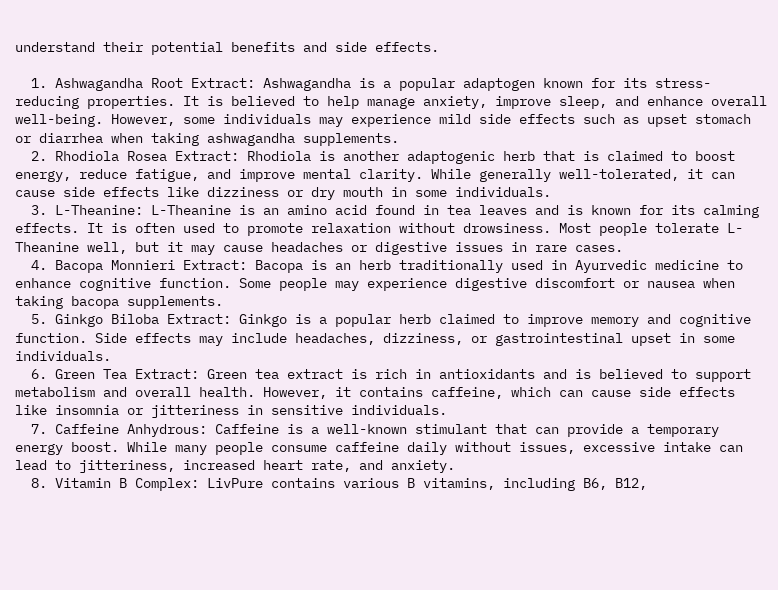understand their potential benefits and side effects.

  1. Ashwagandha Root Extract: Ashwagandha is a popular adaptogen known for its stress-reducing properties. It is believed to help manage anxiety, improve sleep, and enhance overall well-being. However, some individuals may experience mild side effects such as upset stomach or diarrhea when taking ashwagandha supplements.
  2. Rhodiola Rosea Extract: Rhodiola is another adaptogenic herb that is claimed to boost energy, reduce fatigue, and improve mental clarity. While generally well-tolerated, it can cause side effects like dizziness or dry mouth in some individuals.
  3. L-Theanine: L-Theanine is an amino acid found in tea leaves and is known for its calming effects. It is often used to promote relaxation without drowsiness. Most people tolerate L-Theanine well, but it may cause headaches or digestive issues in rare cases.
  4. Bacopa Monnieri Extract: Bacopa is an herb traditionally used in Ayurvedic medicine to enhance cognitive function. Some people may experience digestive discomfort or nausea when taking bacopa supplements.
  5. Ginkgo Biloba Extract: Ginkgo is a popular herb claimed to improve memory and cognitive function. Side effects may include headaches, dizziness, or gastrointestinal upset in some individuals.
  6. Green Tea Extract: Green tea extract is rich in antioxidants and is believed to support metabolism and overall health. However, it contains caffeine, which can cause side effects like insomnia or jitteriness in sensitive individuals.
  7. Caffeine Anhydrous: Caffeine is a well-known stimulant that can provide a temporary energy boost. While many people consume caffeine daily without issues, excessive intake can lead to jitteriness, increased heart rate, and anxiety.
  8. Vitamin B Complex: LivPure contains various B vitamins, including B6, B12,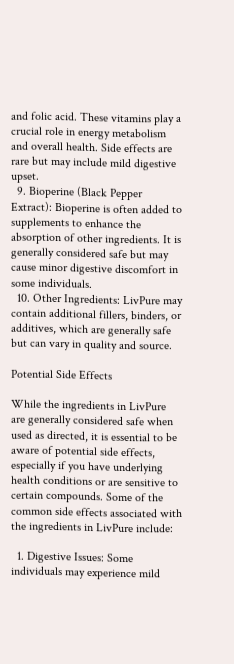and folic acid. These vitamins play a crucial role in energy metabolism and overall health. Side effects are rare but may include mild digestive upset.
  9. Bioperine (Black Pepper Extract): Bioperine is often added to supplements to enhance the absorption of other ingredients. It is generally considered safe but may cause minor digestive discomfort in some individuals.
  10. Other Ingredients: LivPure may contain additional fillers, binders, or additives, which are generally safe but can vary in quality and source.

Potential Side Effects

While the ingredients in LivPure are generally considered safe when used as directed, it is essential to be aware of potential side effects, especially if you have underlying health conditions or are sensitive to certain compounds. Some of the common side effects associated with the ingredients in LivPure include:

  1. Digestive Issues: Some individuals may experience mild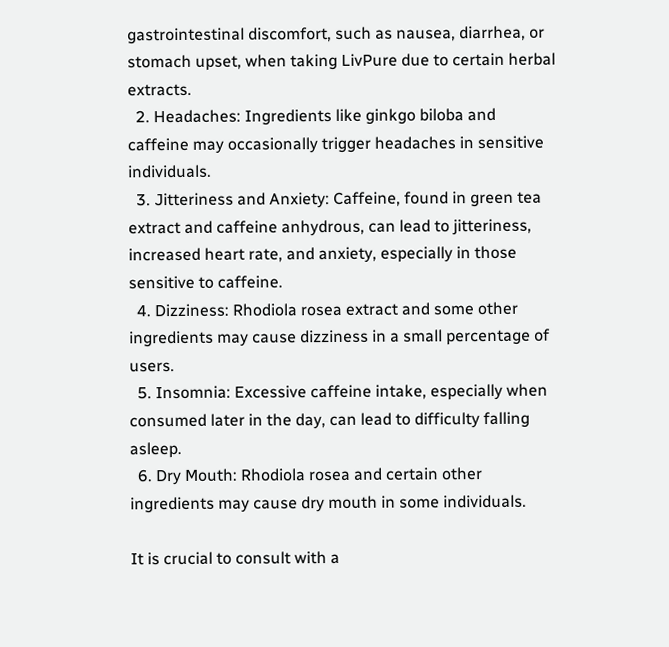gastrointestinal discomfort, such as nausea, diarrhea, or stomach upset, when taking LivPure due to certain herbal extracts.
  2. Headaches: Ingredients like ginkgo biloba and caffeine may occasionally trigger headaches in sensitive individuals.
  3. Jitteriness and Anxiety: Caffeine, found in green tea extract and caffeine anhydrous, can lead to jitteriness, increased heart rate, and anxiety, especially in those sensitive to caffeine.
  4. Dizziness: Rhodiola rosea extract and some other ingredients may cause dizziness in a small percentage of users.
  5. Insomnia: Excessive caffeine intake, especially when consumed later in the day, can lead to difficulty falling asleep.
  6. Dry Mouth: Rhodiola rosea and certain other ingredients may cause dry mouth in some individuals.

It is crucial to consult with a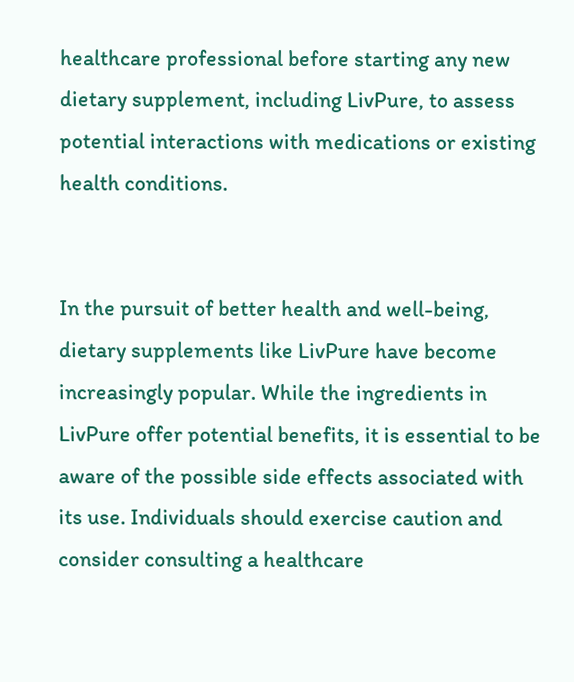healthcare professional before starting any new dietary supplement, including LivPure, to assess potential interactions with medications or existing health conditions.


In the pursuit of better health and well-being, dietary supplements like LivPure have become increasingly popular. While the ingredients in LivPure offer potential benefits, it is essential to be aware of the possible side effects associated with its use. Individuals should exercise caution and consider consulting a healthcare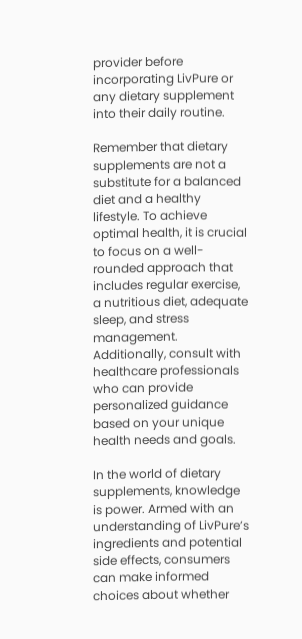provider before incorporating LivPure or any dietary supplement into their daily routine.

Remember that dietary supplements are not a substitute for a balanced diet and a healthy lifestyle. To achieve optimal health, it is crucial to focus on a well-rounded approach that includes regular exercise, a nutritious diet, adequate sleep, and stress management. Additionally, consult with healthcare professionals who can provide personalized guidance based on your unique health needs and goals.

In the world of dietary supplements, knowledge is power. Armed with an understanding of LivPure’s ingredients and potential side effects, consumers can make informed choices about whether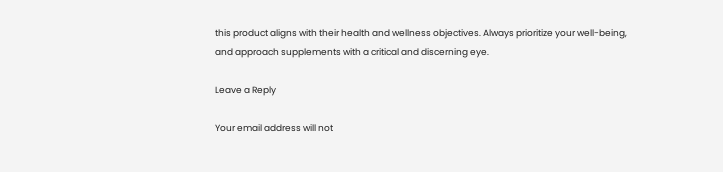this product aligns with their health and wellness objectives. Always prioritize your well-being, and approach supplements with a critical and discerning eye.

Leave a Reply

Your email address will not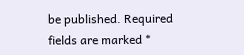be published. Required fields are marked *